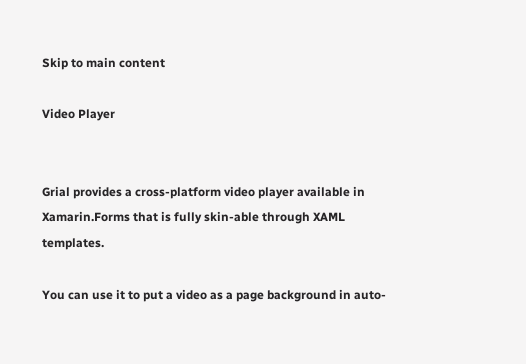Skip to main content

Video Player


Grial provides a cross-platform video player available in Xamarin.Forms that is fully skin-able through XAML templates.

You can use it to put a video as a page background in auto-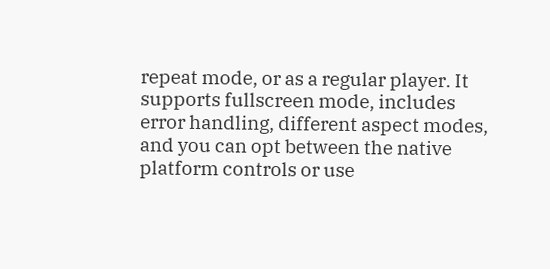repeat mode, or as a regular player. It supports fullscreen mode, includes error handling, different aspect modes, and you can opt between the native platform controls or use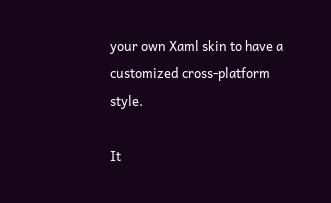your own Xaml skin to have a customized cross-platform style.

It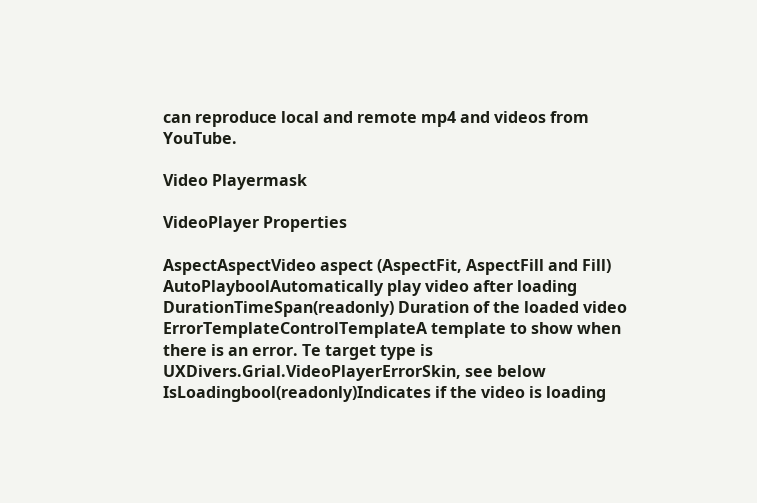can reproduce local and remote mp4 and videos from YouTube.

Video Playermask

VideoPlayer Properties

AspectAspectVideo aspect (AspectFit, AspectFill and Fill)
AutoPlayboolAutomatically play video after loading
DurationTimeSpan(readonly) Duration of the loaded video
ErrorTemplateControlTemplateA template to show when there is an error. Te target type is UXDivers.Grial.VideoPlayerErrorSkin, see below
IsLoadingbool(readonly)Indicates if the video is loading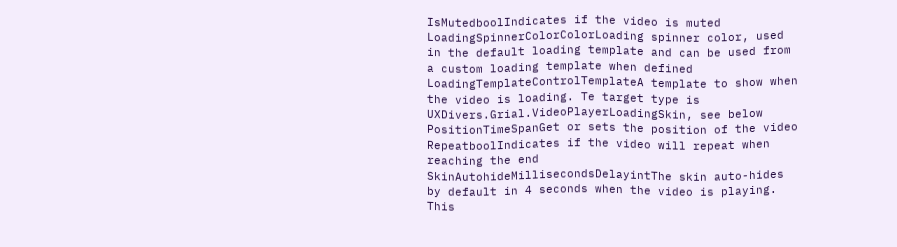IsMutedboolIndicates if the video is muted
LoadingSpinnerColorColorLoading spinner color, used in the default loading template and can be used from a custom loading template when defined
LoadingTemplateControlTemplateA template to show when the video is loading. Te target type is UXDivers.Grial.VideoPlayerLoadingSkin, see below
PositionTimeSpanGet or sets the position of the video
RepeatboolIndicates if the video will repeat when reaching the end
SkinAutohideMillisecondsDelayintThe skin auto-hides by default in 4 seconds when the video is playing. This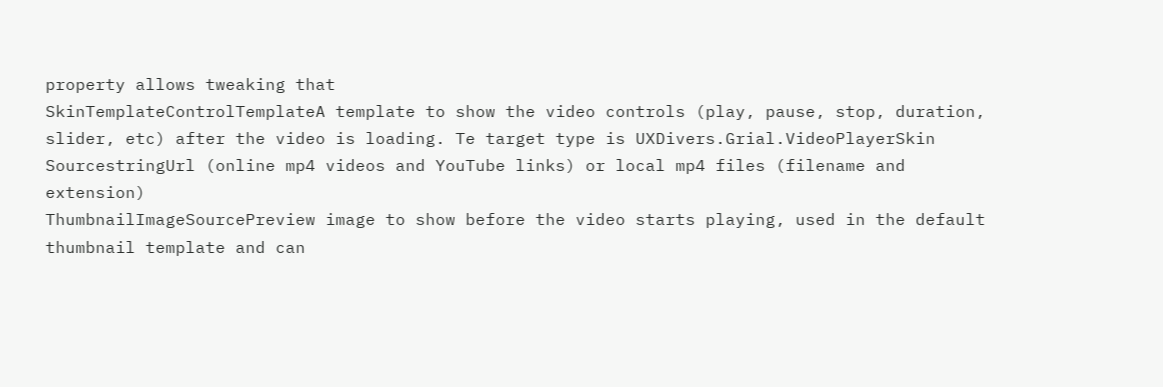property allows tweaking that
SkinTemplateControlTemplateA template to show the video controls (play, pause, stop, duration, slider, etc) after the video is loading. Te target type is UXDivers.Grial.VideoPlayerSkin
SourcestringUrl (online mp4 videos and YouTube links) or local mp4 files (filename and extension)
ThumbnailImageSourcePreview image to show before the video starts playing, used in the default thumbnail template and can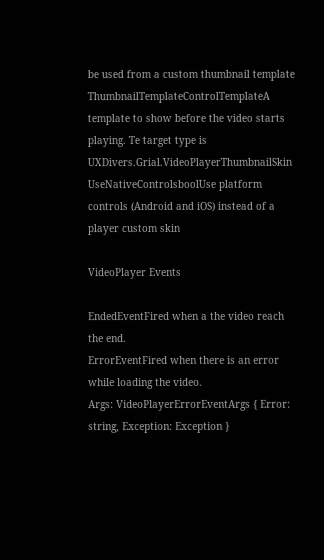be used from a custom thumbnail template
ThumbnailTemplateControlTemplateA template to show before the video starts playing. Te target type is UXDivers.Grial.VideoPlayerThumbnailSkin
UseNativeControlsboolUse platform controls (Android and iOS) instead of a player custom skin

VideoPlayer Events

EndedEventFired when a the video reach the end.
ErrorEventFired when there is an error while loading the video.
Args: VideoPlayerErrorEventArgs { Error: string, Exception: Exception }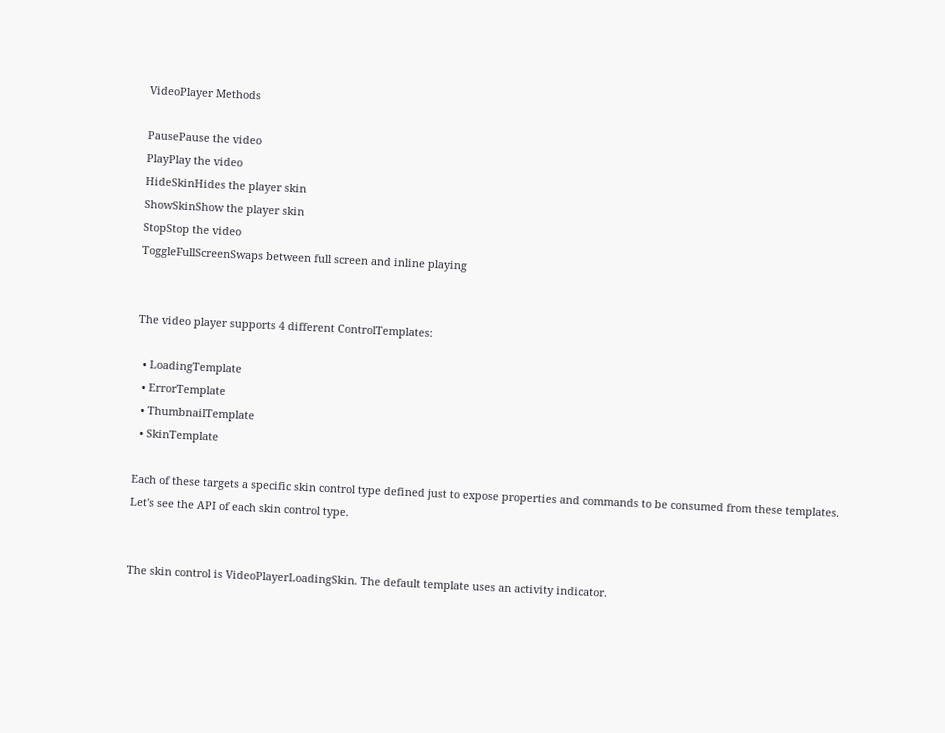VideoPlayer Methods

PausePause the video
PlayPlay the video
HideSkinHides the player skin
ShowSkinShow the player skin
StopStop the video
ToggleFullScreenSwaps between full screen and inline playing


The video player supports 4 different ControlTemplates:

  • LoadingTemplate
  • ErrorTemplate
  • ThumbnailTemplate
  • SkinTemplate

Each of these targets a specific skin control type defined just to expose properties and commands to be consumed from these templates. Let's see the API of each skin control type.


The skin control is VideoPlayerLoadingSkin. The default template uses an activity indicator.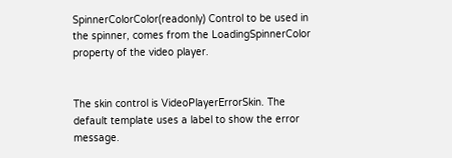SpinnerColorColor(readonly) Control to be used in the spinner, comes from the LoadingSpinnerColor property of the video player.


The skin control is VideoPlayerErrorSkin. The default template uses a label to show the error message.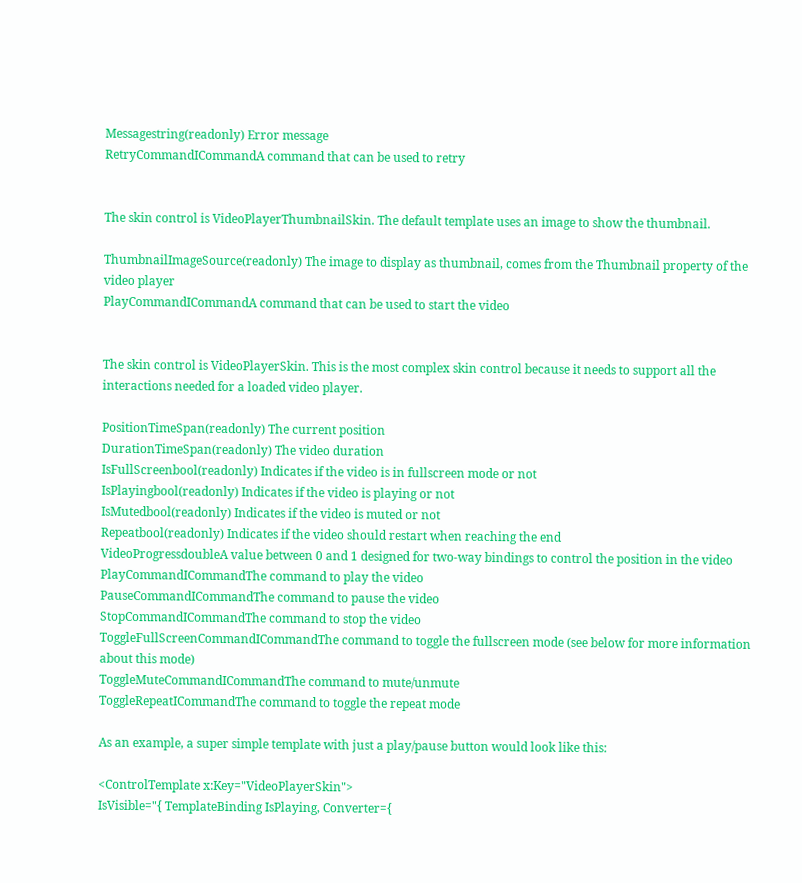Messagestring(readonly) Error message
RetryCommandICommandA command that can be used to retry


The skin control is VideoPlayerThumbnailSkin. The default template uses an image to show the thumbnail.

ThumbnailImageSource(readonly) The image to display as thumbnail, comes from the Thumbnail property of the video player
PlayCommandICommandA command that can be used to start the video


The skin control is VideoPlayerSkin. This is the most complex skin control because it needs to support all the interactions needed for a loaded video player.

PositionTimeSpan(readonly) The current position
DurationTimeSpan(readonly) The video duration
IsFullScreenbool(readonly) Indicates if the video is in fullscreen mode or not
IsPlayingbool(readonly) Indicates if the video is playing or not
IsMutedbool(readonly) Indicates if the video is muted or not
Repeatbool(readonly) Indicates if the video should restart when reaching the end
VideoProgressdoubleA value between 0 and 1 designed for two-way bindings to control the position in the video
PlayCommandICommandThe command to play the video
PauseCommandICommandThe command to pause the video
StopCommandICommandThe command to stop the video
ToggleFullScreenCommandICommandThe command to toggle the fullscreen mode (see below for more information about this mode)
ToggleMuteCommandICommandThe command to mute/unmute
ToggleRepeatICommandThe command to toggle the repeat mode

As an example, a super simple template with just a play/pause button would look like this:

<ControlTemplate x:Key="VideoPlayerSkin">
IsVisible="{ TemplateBinding IsPlaying, Converter={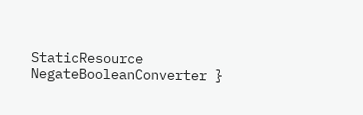StaticResource NegateBooleanConverter }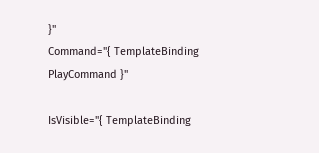}"
Command="{ TemplateBinding PlayCommand }"

IsVisible="{ TemplateBinding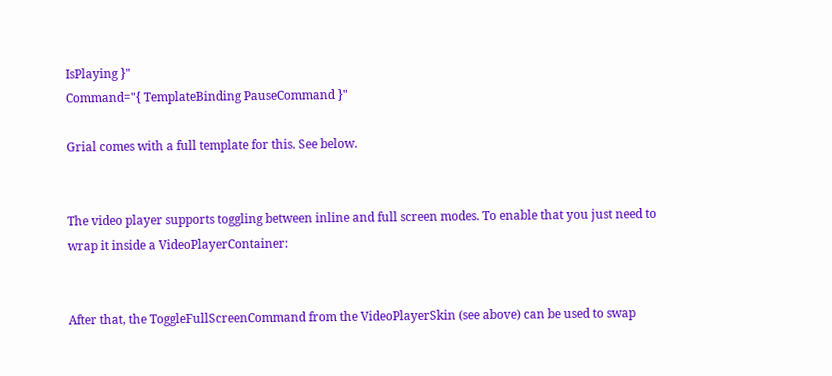IsPlaying }"
Command="{ TemplateBinding PauseCommand }"

Grial comes with a full template for this. See below.


The video player supports toggling between inline and full screen modes. To enable that you just need to wrap it inside a VideoPlayerContainer:


After that, the ToggleFullScreenCommand from the VideoPlayerSkin (see above) can be used to swap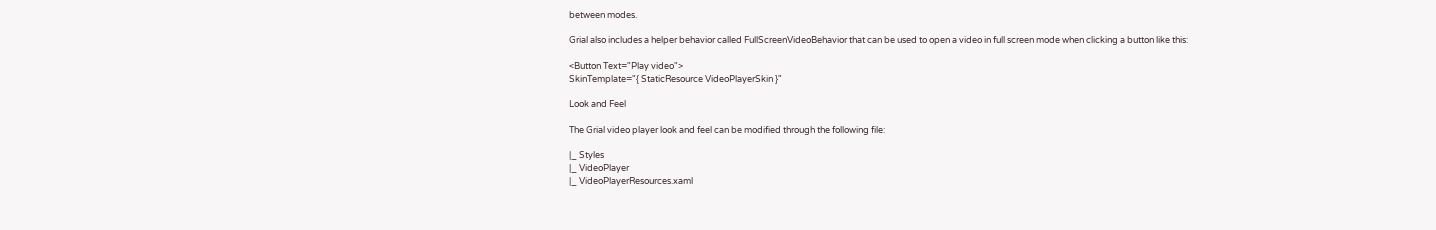between modes.

Grial also includes a helper behavior called FullScreenVideoBehavior that can be used to open a video in full screen mode when clicking a button like this:

<Button Text="Play video">
SkinTemplate="{ StaticResource VideoPlayerSkin }"

Look and Feel

The Grial video player look and feel can be modified through the following file:

|_ Styles
|_ VideoPlayer
|_ VideoPlayerResources.xaml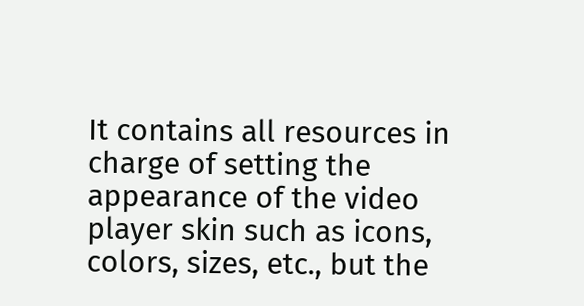It contains all resources in charge of setting the appearance of the video player skin such as icons, colors, sizes, etc., but the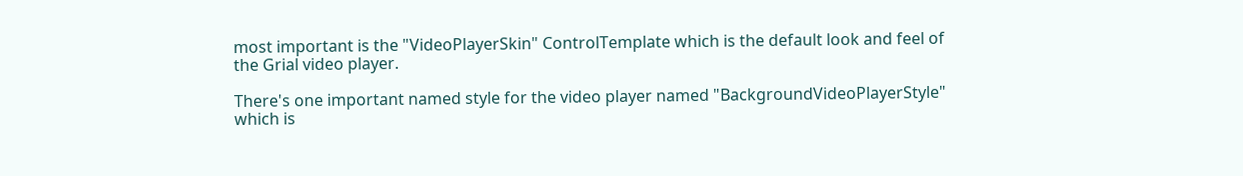most important is the "VideoPlayerSkin" ControlTemplate which is the default look and feel of the Grial video player.

There's one important named style for the video player named "BackgroundVideoPlayerStyle" which is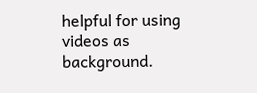helpful for using videos as background.